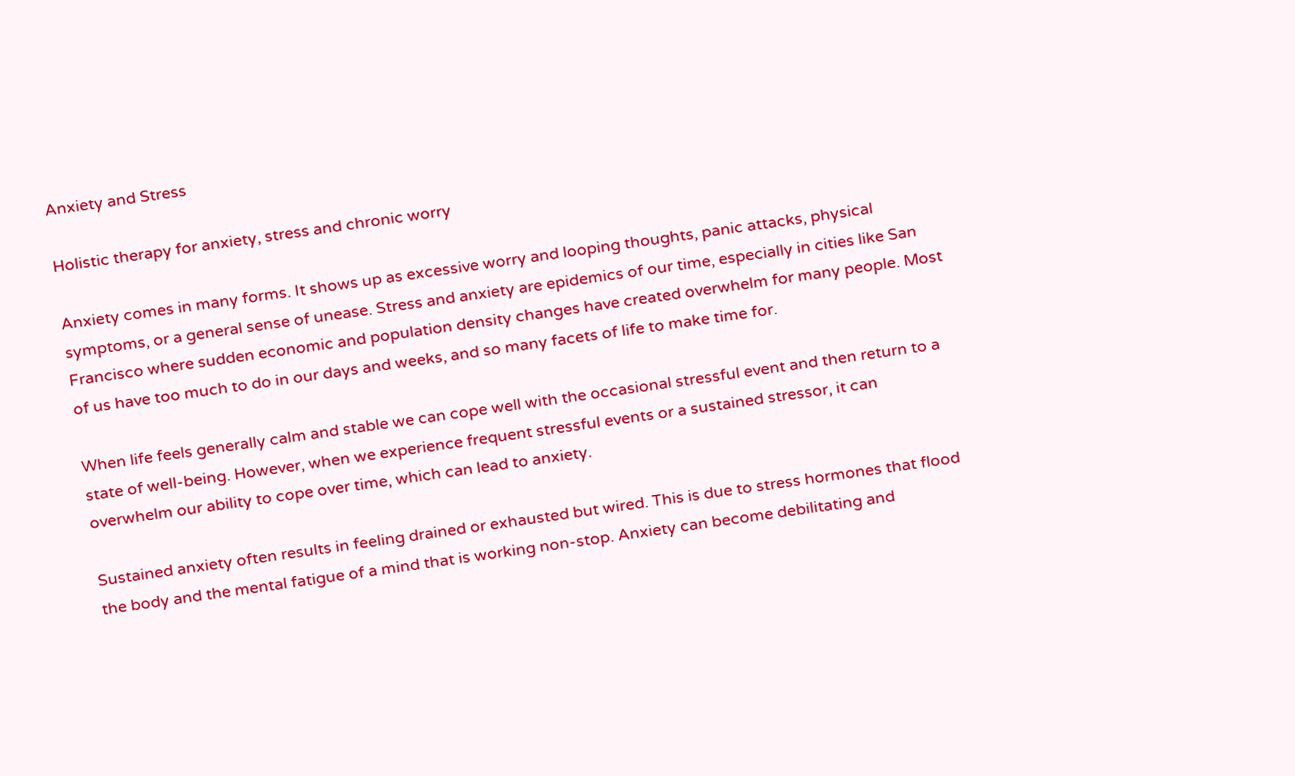Anxiety and Stress

Holistic therapy for anxiety, stress and chronic worry

Anxiety comes in many forms. It shows up as excessive worry and looping thoughts, panic attacks, physical symptoms, or a general sense of unease. Stress and anxiety are epidemics of our time, especially in cities like San Francisco where sudden economic and population density changes have created overwhelm for many people. Most of us have too much to do in our days and weeks, and so many facets of life to make time for.

When life feels generally calm and stable we can cope well with the occasional stressful event and then return to a state of well-being. However, when we experience frequent stressful events or a sustained stressor, it can overwhelm our ability to cope over time, which can lead to anxiety.

Sustained anxiety often results in feeling drained or exhausted but wired. This is due to stress hormones that flood the body and the mental fatigue of a mind that is working non-stop. Anxiety can become debilitating and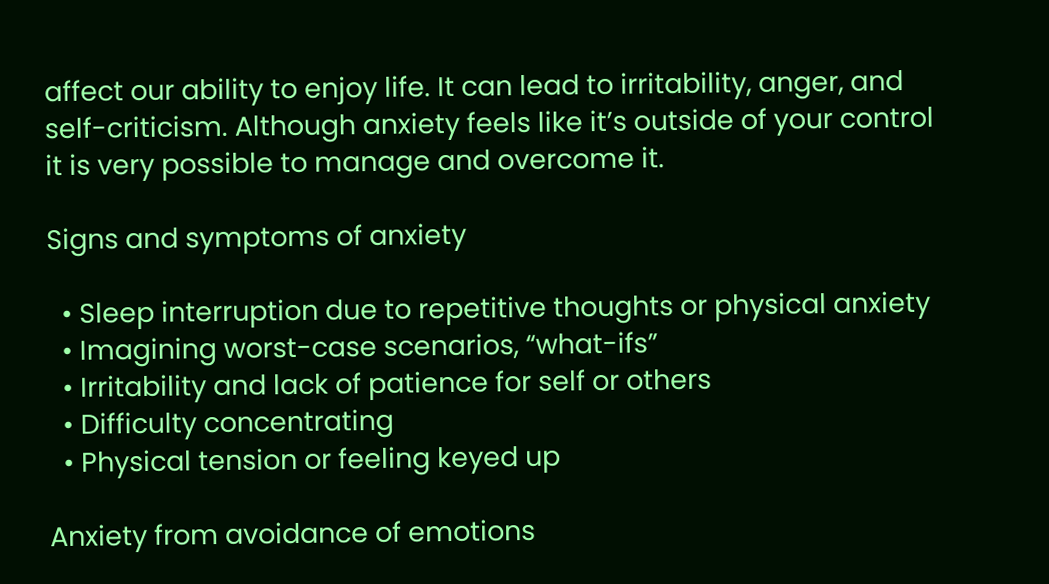affect our ability to enjoy life. It can lead to irritability, anger, and self-criticism. Although anxiety feels like it’s outside of your control it is very possible to manage and overcome it.

Signs and symptoms of anxiety

  • Sleep interruption due to repetitive thoughts or physical anxiety
  • Imagining worst-case scenarios, “what-ifs”
  • Irritability and lack of patience for self or others
  • Difficulty concentrating
  • Physical tension or feeling keyed up

Anxiety from avoidance of emotions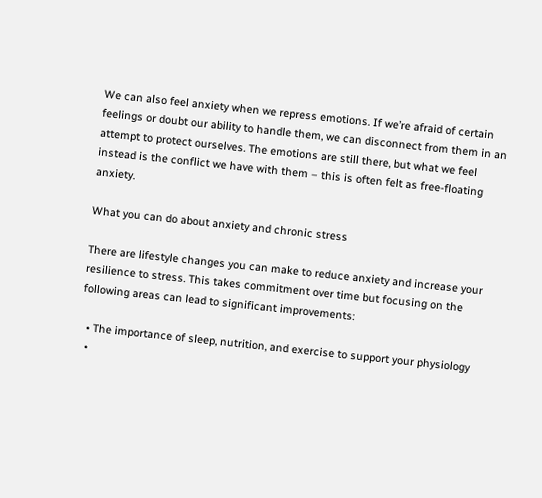We can also feel anxiety when we repress emotions. If we’re afraid of certain feelings or doubt our ability to handle them, we can disconnect from them in an attempt to protect ourselves. The emotions are still there, but what we feel instead is the conflict we have with them – this is often felt as free-floating anxiety.

What you can do about anxiety and chronic stress

There are lifestyle changes you can make to reduce anxiety and increase your resilience to stress. This takes commitment over time but focusing on the following areas can lead to significant improvements:

  • The importance of sleep, nutrition, and exercise to support your physiology
  •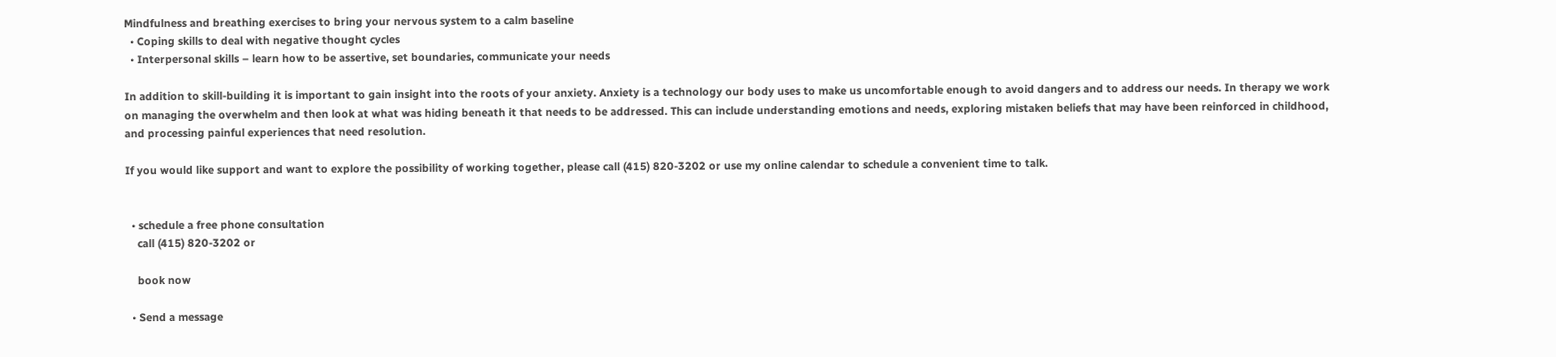Mindfulness and breathing exercises to bring your nervous system to a calm baseline
  • Coping skills to deal with negative thought cycles
  • Interpersonal skills – learn how to be assertive, set boundaries, communicate your needs

In addition to skill-building it is important to gain insight into the roots of your anxiety. Anxiety is a technology our body uses to make us uncomfortable enough to avoid dangers and to address our needs. In therapy we work on managing the overwhelm and then look at what was hiding beneath it that needs to be addressed. This can include understanding emotions and needs, exploring mistaken beliefs that may have been reinforced in childhood, and processing painful experiences that need resolution.

If you would like support and want to explore the possibility of working together, please call (415) 820-3202 or use my online calendar to schedule a convenient time to talk.


  • schedule a free phone consultation
    call (415) 820-3202 or

    book now

  • Send a message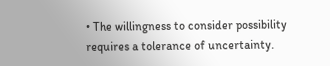• The willingness to consider possibility requires a tolerance of uncertainty.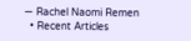— Rachel Naomi Remen
  • Recent Articles